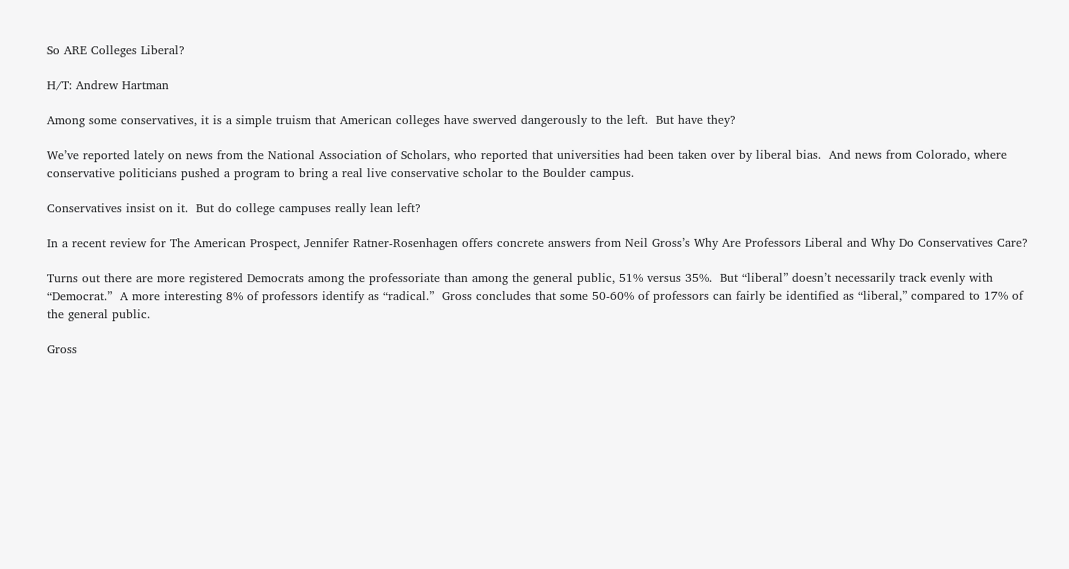So ARE Colleges Liberal?

H/T: Andrew Hartman

Among some conservatives, it is a simple truism that American colleges have swerved dangerously to the left.  But have they?

We’ve reported lately on news from the National Association of Scholars, who reported that universities had been taken over by liberal bias.  And news from Colorado, where conservative politicians pushed a program to bring a real live conservative scholar to the Boulder campus.

Conservatives insist on it.  But do college campuses really lean left?

In a recent review for The American Prospect, Jennifer Ratner-Rosenhagen offers concrete answers from Neil Gross’s Why Are Professors Liberal and Why Do Conservatives Care?

Turns out there are more registered Democrats among the professoriate than among the general public, 51% versus 35%.  But “liberal” doesn’t necessarily track evenly with “Democrat.”  A more interesting 8% of professors identify as “radical.”  Gross concludes that some 50-60% of professors can fairly be identified as “liberal,” compared to 17% of the general public.

Gross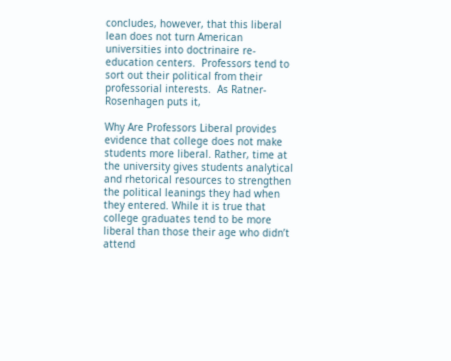concludes, however, that this liberal lean does not turn American universities into doctrinaire re-education centers.  Professors tend to sort out their political from their professorial interests.  As Ratner-Rosenhagen puts it,

Why Are Professors Liberal provides evidence that college does not make students more liberal. Rather, time at the university gives students analytical and rhetorical resources to strengthen the political leanings they had when they entered. While it is true that college graduates tend to be more liberal than those their age who didn’t attend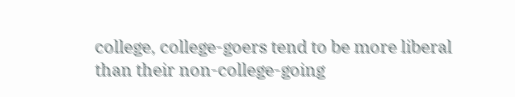college, college-goers tend to be more liberal than their non-college-going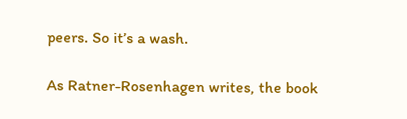peers. So it’s a wash.

As Ratner-Rosenhagen writes, the book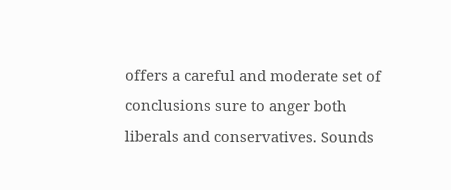offers a careful and moderate set of conclusions sure to anger both liberals and conservatives. Sounds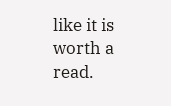like it is worth a read.